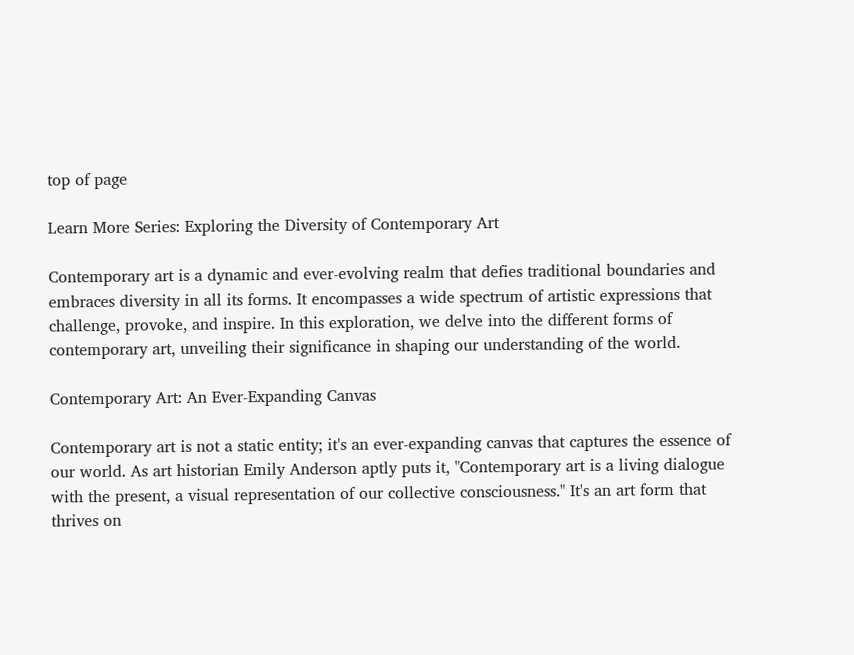top of page

Learn More Series: Exploring the Diversity of Contemporary Art

Contemporary art is a dynamic and ever-evolving realm that defies traditional boundaries and embraces diversity in all its forms. It encompasses a wide spectrum of artistic expressions that challenge, provoke, and inspire. In this exploration, we delve into the different forms of contemporary art, unveiling their significance in shaping our understanding of the world.

Contemporary Art: An Ever-Expanding Canvas

Contemporary art is not a static entity; it's an ever-expanding canvas that captures the essence of our world. As art historian Emily Anderson aptly puts it, "Contemporary art is a living dialogue with the present, a visual representation of our collective consciousness." It's an art form that thrives on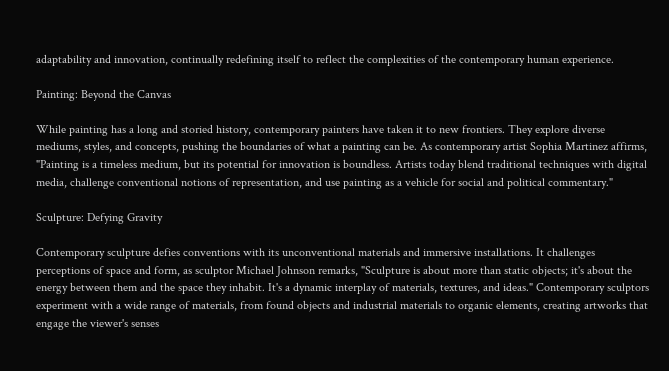adaptability and innovation, continually redefining itself to reflect the complexities of the contemporary human experience.

Painting: Beyond the Canvas

While painting has a long and storied history, contemporary painters have taken it to new frontiers. They explore diverse mediums, styles, and concepts, pushing the boundaries of what a painting can be. As contemporary artist Sophia Martinez affirms, "Painting is a timeless medium, but its potential for innovation is boundless. Artists today blend traditional techniques with digital media, challenge conventional notions of representation, and use painting as a vehicle for social and political commentary."

Sculpture: Defying Gravity

Contemporary sculpture defies conventions with its unconventional materials and immersive installations. It challenges perceptions of space and form, as sculptor Michael Johnson remarks, "Sculpture is about more than static objects; it's about the energy between them and the space they inhabit. It's a dynamic interplay of materials, textures, and ideas." Contemporary sculptors experiment with a wide range of materials, from found objects and industrial materials to organic elements, creating artworks that engage the viewer's senses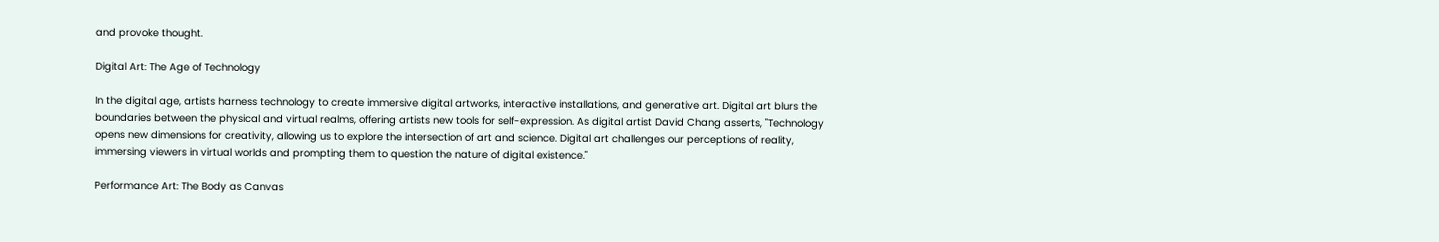and provoke thought.

Digital Art: The Age of Technology

In the digital age, artists harness technology to create immersive digital artworks, interactive installations, and generative art. Digital art blurs the boundaries between the physical and virtual realms, offering artists new tools for self-expression. As digital artist David Chang asserts, "Technology opens new dimensions for creativity, allowing us to explore the intersection of art and science. Digital art challenges our perceptions of reality, immersing viewers in virtual worlds and prompting them to question the nature of digital existence."

Performance Art: The Body as Canvas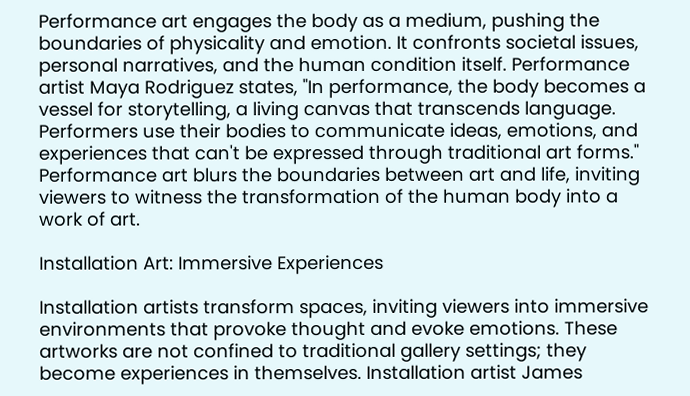Performance art engages the body as a medium, pushing the boundaries of physicality and emotion. It confronts societal issues, personal narratives, and the human condition itself. Performance artist Maya Rodriguez states, "In performance, the body becomes a vessel for storytelling, a living canvas that transcends language. Performers use their bodies to communicate ideas, emotions, and experiences that can't be expressed through traditional art forms." Performance art blurs the boundaries between art and life, inviting viewers to witness the transformation of the human body into a work of art.

Installation Art: Immersive Experiences

Installation artists transform spaces, inviting viewers into immersive environments that provoke thought and evoke emotions. These artworks are not confined to traditional gallery settings; they become experiences in themselves. Installation artist James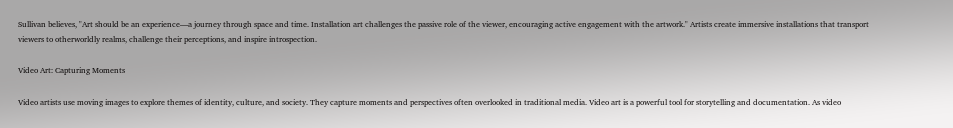Sullivan believes, "Art should be an experience—a journey through space and time. Installation art challenges the passive role of the viewer, encouraging active engagement with the artwork." Artists create immersive installations that transport viewers to otherworldly realms, challenge their perceptions, and inspire introspection.

Video Art: Capturing Moments

Video artists use moving images to explore themes of identity, culture, and society. They capture moments and perspectives often overlooked in traditional media. Video art is a powerful tool for storytelling and documentation. As video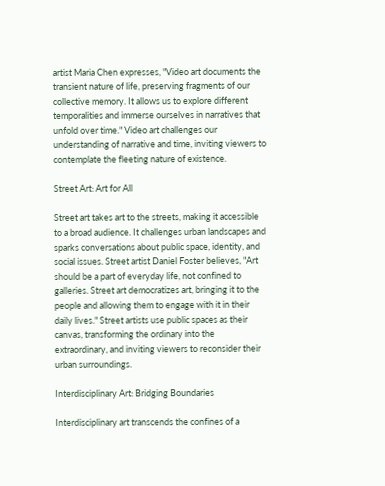artist Maria Chen expresses, "Video art documents the transient nature of life, preserving fragments of our collective memory. It allows us to explore different temporalities and immerse ourselves in narratives that unfold over time." Video art challenges our understanding of narrative and time, inviting viewers to contemplate the fleeting nature of existence.

Street Art: Art for All

Street art takes art to the streets, making it accessible to a broad audience. It challenges urban landscapes and sparks conversations about public space, identity, and social issues. Street artist Daniel Foster believes, "Art should be a part of everyday life, not confined to galleries. Street art democratizes art, bringing it to the people and allowing them to engage with it in their daily lives." Street artists use public spaces as their canvas, transforming the ordinary into the extraordinary, and inviting viewers to reconsider their urban surroundings.

Interdisciplinary Art: Bridging Boundaries

Interdisciplinary art transcends the confines of a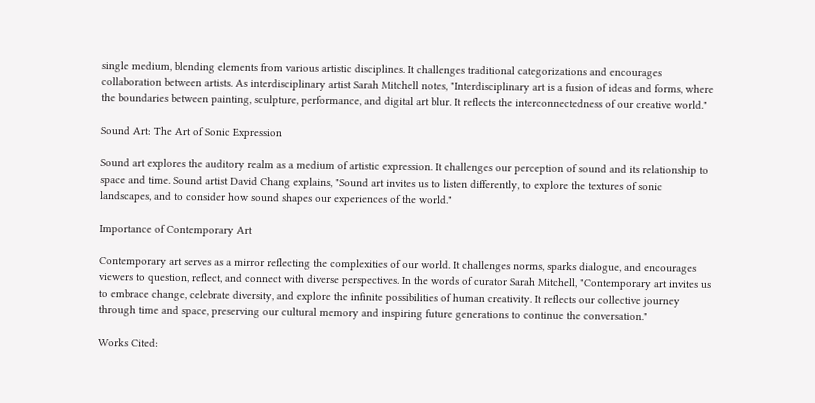single medium, blending elements from various artistic disciplines. It challenges traditional categorizations and encourages collaboration between artists. As interdisciplinary artist Sarah Mitchell notes, "Interdisciplinary art is a fusion of ideas and forms, where the boundaries between painting, sculpture, performance, and digital art blur. It reflects the interconnectedness of our creative world."

Sound Art: The Art of Sonic Expression

Sound art explores the auditory realm as a medium of artistic expression. It challenges our perception of sound and its relationship to space and time. Sound artist David Chang explains, "Sound art invites us to listen differently, to explore the textures of sonic landscapes, and to consider how sound shapes our experiences of the world."

Importance of Contemporary Art

Contemporary art serves as a mirror reflecting the complexities of our world. It challenges norms, sparks dialogue, and encourages viewers to question, reflect, and connect with diverse perspectives. In the words of curator Sarah Mitchell, "Contemporary art invites us to embrace change, celebrate diversity, and explore the infinite possibilities of human creativity. It reflects our collective journey through time and space, preserving our cultural memory and inspiring future generations to continue the conversation."

Works Cited: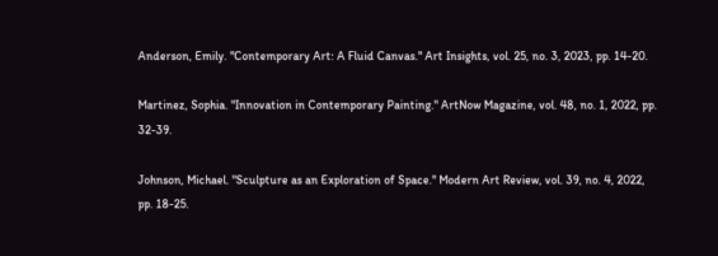Anderson, Emily. "Contemporary Art: A Fluid Canvas." Art Insights, vol. 25, no. 3, 2023, pp. 14-20.

Martinez, Sophia. "Innovation in Contemporary Painting." ArtNow Magazine, vol. 48, no. 1, 2022, pp. 32-39.

Johnson, Michael. "Sculpture as an Exploration of Space." Modern Art Review, vol. 39, no. 4, 2022, pp. 18-25.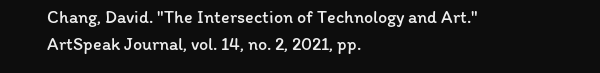Chang, David. "The Intersection of Technology and Art." ArtSpeak Journal, vol. 14, no. 2, 2021, pp.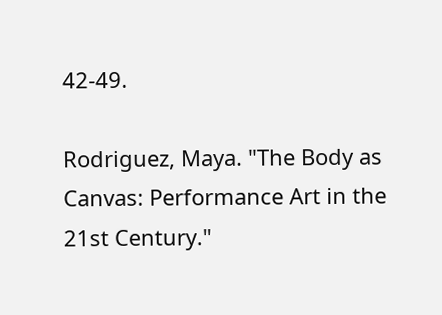42-49.

Rodriguez, Maya. "The Body as Canvas: Performance Art in the 21st Century."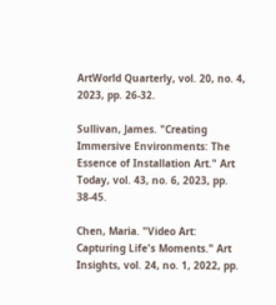ArtWorld Quarterly, vol. 20, no. 4, 2023, pp. 26-32.

Sullivan, James. "Creating Immersive Environments: The Essence of Installation Art." Art Today, vol. 43, no. 6, 2023, pp. 38-45.

Chen, Maria. "Video Art: Capturing Life's Moments." Art Insights, vol. 24, no. 1, 2022, pp.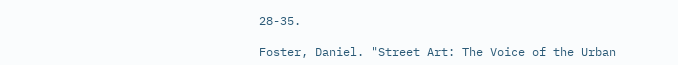28-35.

Foster, Daniel. "Street Art: The Voice of the Urban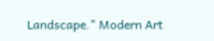Landscape." Modern Art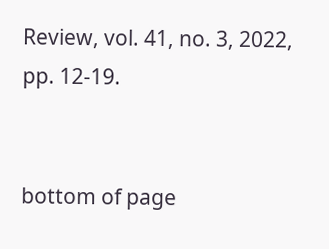Review, vol. 41, no. 3, 2022, pp. 12-19.


bottom of page